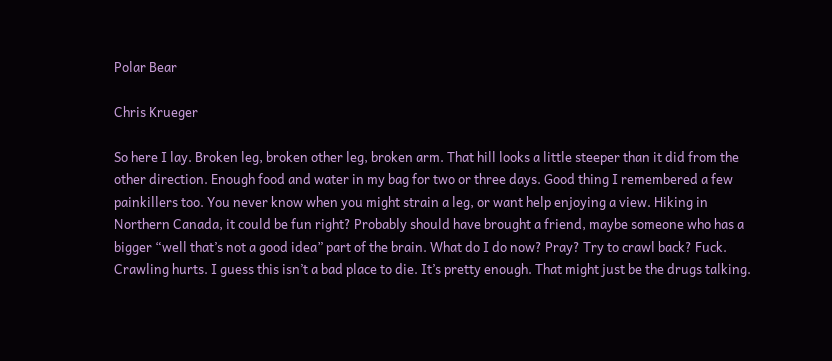Polar Bear

Chris Krueger

So here I lay. Broken leg, broken other leg, broken arm. That hill looks a little steeper than it did from the other direction. Enough food and water in my bag for two or three days. Good thing I remembered a few painkillers too. You never know when you might strain a leg, or want help enjoying a view. Hiking in Northern Canada, it could be fun right? Probably should have brought a friend, maybe someone who has a bigger “well that’s not a good idea” part of the brain. What do I do now? Pray? Try to crawl back? Fuck. Crawling hurts. I guess this isn’t a bad place to die. It’s pretty enough. That might just be the drugs talking.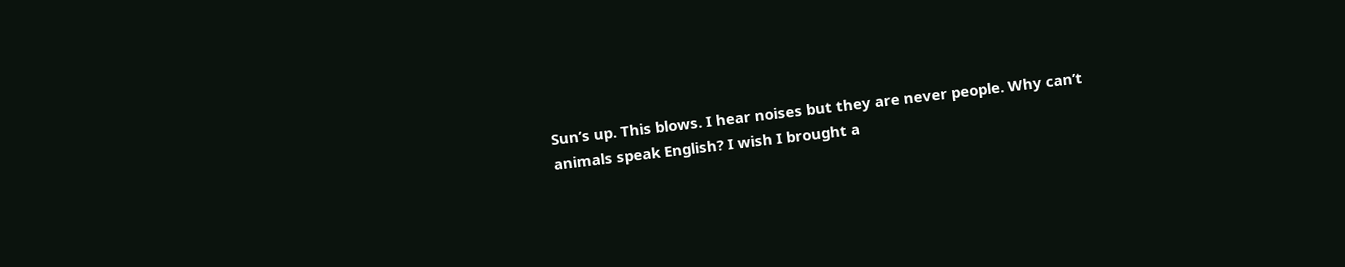Sun’s up. This blows. I hear noises but they are never people. Why can’t animals speak English? I wish I brought a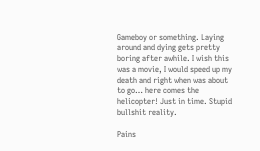Gameboy or something. Laying around and dying gets pretty boring after awhile. I wish this was a movie, I would speed up my death and right when was about to go… here comes the helicopter! Just in time. Stupid bullshit reality.

Pains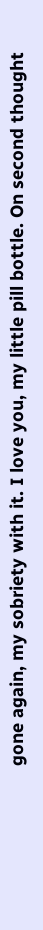gone again, my sobriety with it. I love you, my little pill bottle. On second thought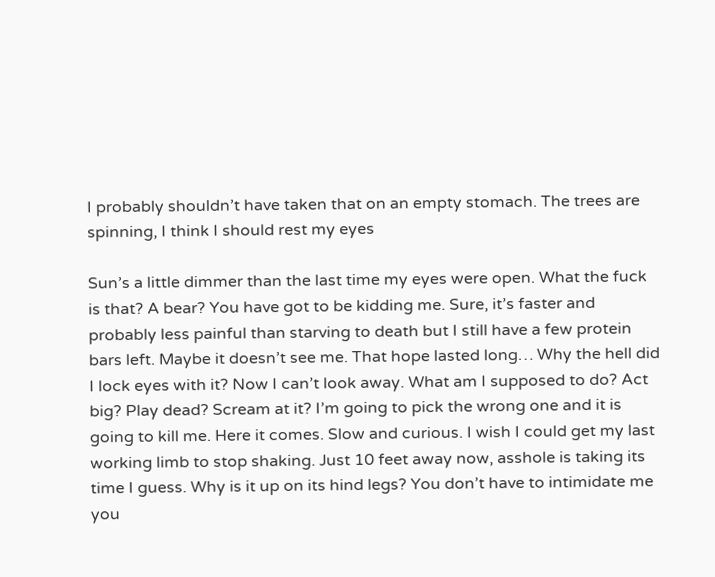I probably shouldn’t have taken that on an empty stomach. The trees are spinning, I think I should rest my eyes

Sun’s a little dimmer than the last time my eyes were open. What the fuck is that? A bear? You have got to be kidding me. Sure, it’s faster and probably less painful than starving to death but I still have a few protein bars left. Maybe it doesn’t see me. That hope lasted long… Why the hell did I lock eyes with it? Now I can’t look away. What am I supposed to do? Act big? Play dead? Scream at it? I’m going to pick the wrong one and it is going to kill me. Here it comes. Slow and curious. I wish I could get my last working limb to stop shaking. Just 10 feet away now, asshole is taking its time I guess. Why is it up on its hind legs? You don’t have to intimidate me you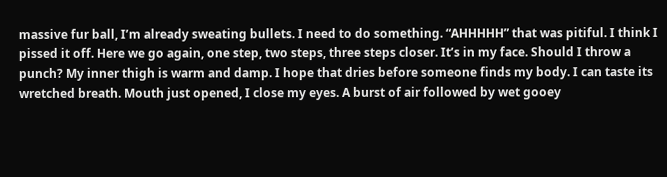massive fur ball, I’m already sweating bullets. I need to do something. “AHHHHH” that was pitiful. I think I pissed it off. Here we go again, one step, two steps, three steps closer. It’s in my face. Should I throw a punch? My inner thigh is warm and damp. I hope that dries before someone finds my body. I can taste its wretched breath. Mouth just opened, I close my eyes. A burst of air followed by wet gooey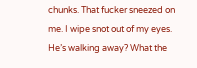chunks. That fucker sneezed on me. I wipe snot out of my eyes. He’s walking away? What the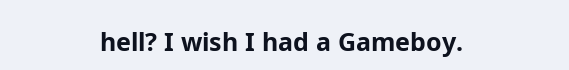hell? I wish I had a Gameboy.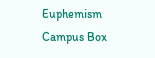Euphemism Campus Box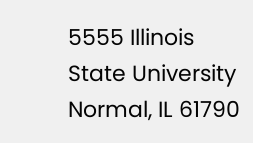5555 Illinois State University Normal, IL 61790